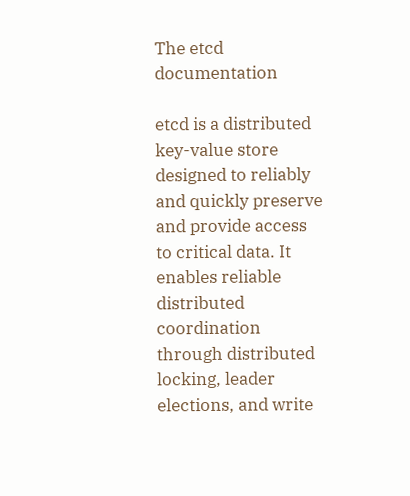The etcd documentation

etcd is a distributed key-value store designed to reliably and quickly preserve and provide access to critical data. It enables reliable distributed coordination through distributed locking, leader elections, and write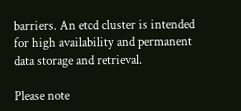barriers. An etcd cluster is intended for high availability and permanent data storage and retrieval.

Please note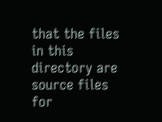that the files in this directory are source files for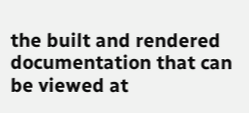the built and rendered documentation that can be viewed at